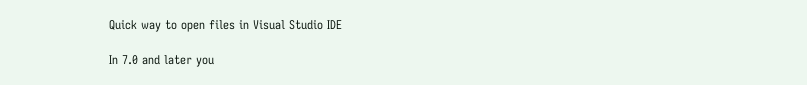Quick way to open files in Visual Studio IDE

In 7.0 and later you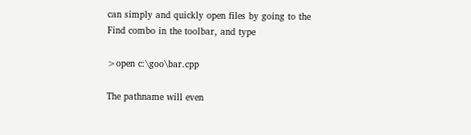can simply and quickly open files by going to the Find combo in the toolbar, and type

>open c:\goo\bar.cpp

The pathname will even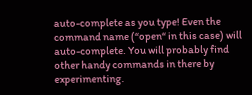auto-complete as you type! Even the command name (“open“ in this case) will auto-complete. You will probably find other handy commands in there by experimenting.